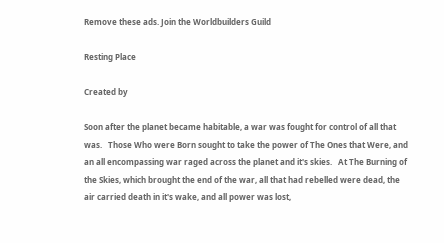Remove these ads. Join the Worldbuilders Guild

Resting Place

Created by

Soon after the planet became habitable, a war was fought for control of all that was.   Those Who were Born sought to take the power of The Ones that Were, and an all encompassing war raged across the planet and it's skies.   At The Burning of the Skies, which brought the end of the war, all that had rebelled were dead, the air carried death in it's wake, and all power was lost,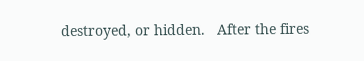destroyed, or hidden.   After the fires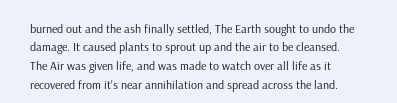burned out and the ash finally settled, The Earth sought to undo the damage. It caused plants to sprout up and the air to be cleansed.   The Air was given life, and was made to watch over all life as it recovered from it's near annihilation and spread across the land.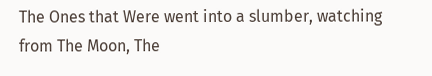The Ones that Were went into a slumber, watching from The Moon, The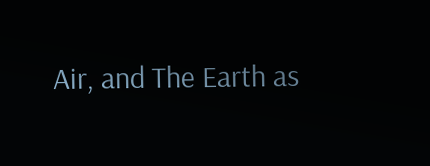Air, and The Earth as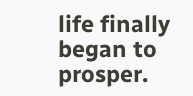life finally began to prosper.